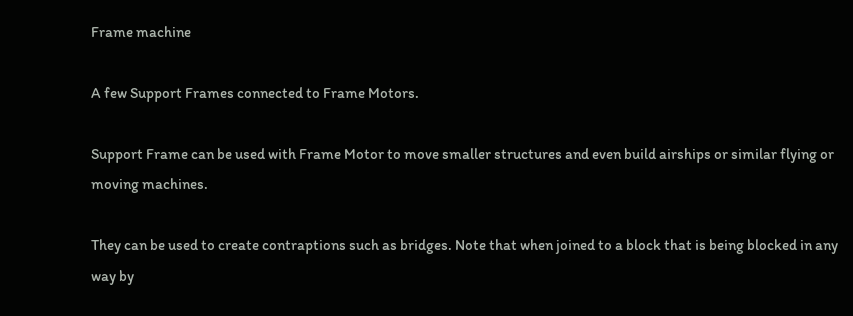Frame machine

A few Support Frames connected to Frame Motors.

Support Frame can be used with Frame Motor to move smaller structures and even build airships or similar flying or moving machines.

They can be used to create contraptions such as bridges. Note that when joined to a block that is being blocked in any way by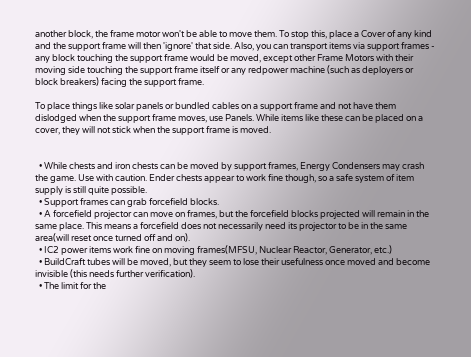another block, the frame motor won't be able to move them. To stop this, place a Cover of any kind and the support frame will then 'ignore' that side. Also, you can transport items via support frames - any block touching the support frame would be moved, except other Frame Motors with their moving side touching the support frame itself or any redpower machine (such as deployers or block breakers) facing the support frame.

To place things like solar panels or bundled cables on a support frame and not have them dislodged when the support frame moves, use Panels. While items like these can be placed on a cover, they will not stick when the support frame is moved.


  • While chests and iron chests can be moved by support frames, Energy Condensers may crash the game. Use with caution. Ender chests appear to work fine though, so a safe system of item supply is still quite possible.
  • Support frames can grab forcefield blocks.
  • A forcefield projector can move on frames, but the forcefield blocks projected will remain in the same place. This means a forcefield does not necessarily need its projector to be in the same area(will reset once turned off and on).
  • IC2 power items work fine on moving frames(MFSU, Nuclear Reactor, Generator, etc.)
  • BuildCraft tubes will be moved, but they seem to lose their usefulness once moved and become invisible (this needs further verification).
  • The limit for the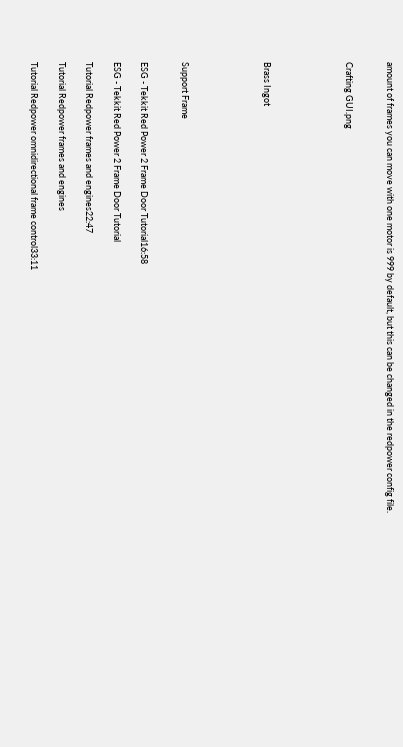amount of frames you can move with one motor is 999 by default, but this can be changed in the redpower config file.


Crafting GUI.png





Brass Ingot





Support Frame


ESG - Tekkit Red Power 2 Frame Door Tutorial16:58

ESG - Tekkit Red Power 2 Frame Door Tutorial

Tutorial Redpower frames and engines22:47

Tutorial Redpower frames and engines

Tutorial Redpower omnidirectional frame control33:11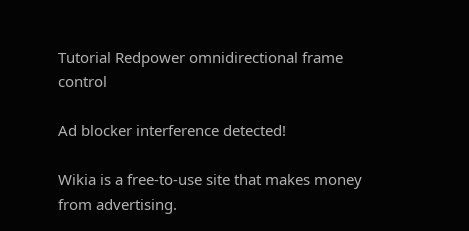Tutorial Redpower omnidirectional frame control

Ad blocker interference detected!

Wikia is a free-to-use site that makes money from advertising.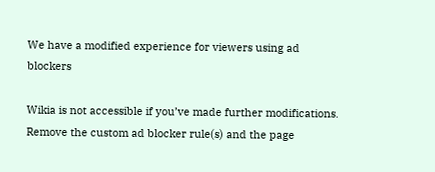We have a modified experience for viewers using ad blockers

Wikia is not accessible if you’ve made further modifications. Remove the custom ad blocker rule(s) and the page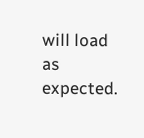will load as expected.